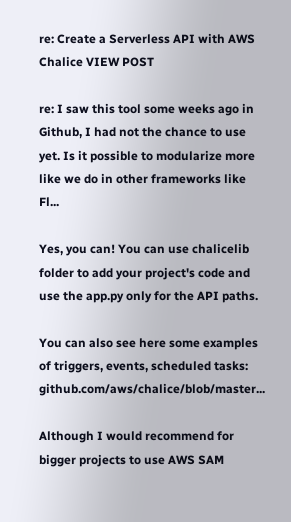re: Create a Serverless API with AWS Chalice VIEW POST

re: I saw this tool some weeks ago in Github, I had not the chance to use yet. Is it possible to modularize more like we do in other frameworks like Fl...

Yes, you can! You can use chalicelib folder to add your project's code and use the app.py only for the API paths.

You can also see here some examples of triggers, events, scheduled tasks: github.com/aws/chalice/blob/master...

Although I would recommend for bigger projects to use AWS SAM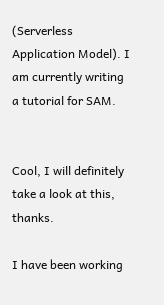(Serverless Application Model). I am currently writing a tutorial for SAM.


Cool, I will definitely take a look at this, thanks.

I have been working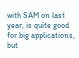with SAM on last year, is quite good for big applications, but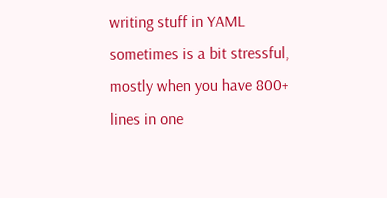writing stuff in YAML sometimes is a bit stressful, mostly when you have 800+ lines in one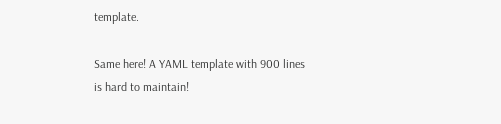template.

Same here! A YAML template with 900 lines is hard to maintain!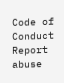Code of Conduct Report abuse